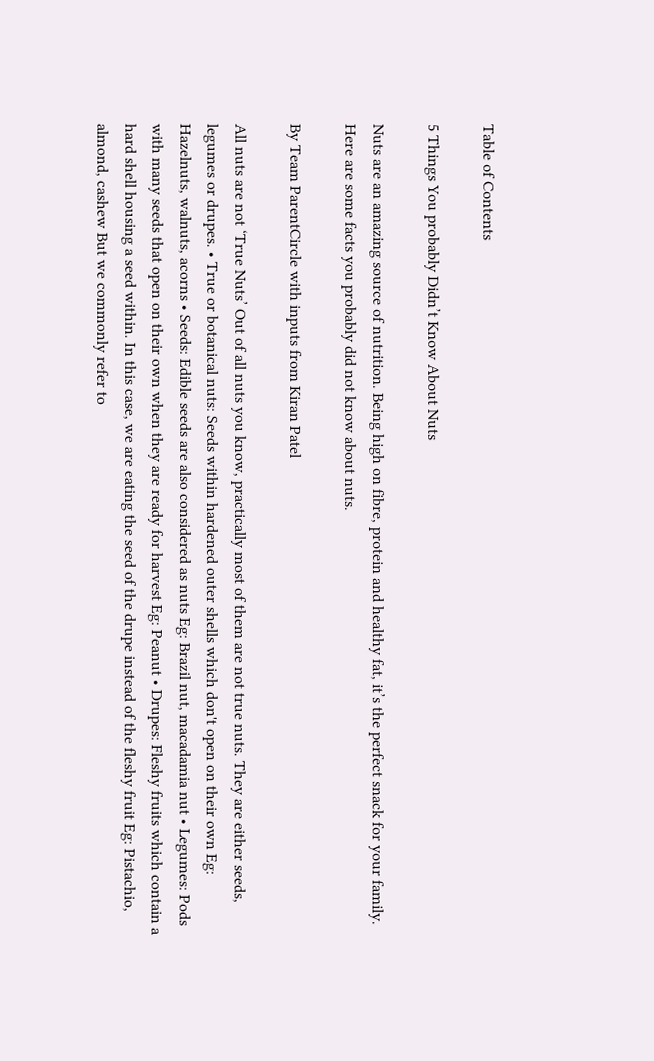Table of Contents

5 Things You probably Didn’t Know About Nuts

Nuts are an amazing source of nutrition. Being high on fibre, protein and healthy fat, it’s the perfect snack for your family. Here are some facts you probably did not know about nuts.

By Team ParentCircle with inputs from Kiran Patel

All nuts are not ‘True Nuts’ Out of all nuts you know, practically most of them are not true nuts. They are either seeds, legumes or drupes. • True or botanical nuts: Seeds within hardened outer shells which don't open on their own Eg: Hazelnuts, walnuts, acorns • Seeds: Edible seeds are also considered as nuts Eg: Brazil nut, macadamia nut • Legumes: Pods with many seeds that open on their own when they are ready for harvest Eg: Peanut • Drupes: Fleshy fruits which contain a hard shell housing a seed within. In this case, we are eating the seed of the drupe instead of the fleshy fruit Eg: Pistachio, almond, cashew But we commonly refer to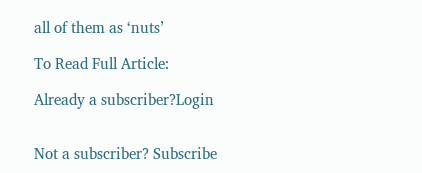all of them as ‘nuts’

To Read Full Article:

Already a subscriber?Login


Not a subscriber? Subscribe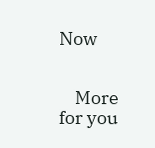Now


    More for you